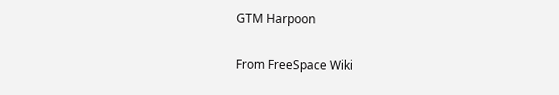GTM Harpoon

From FreeSpace Wiki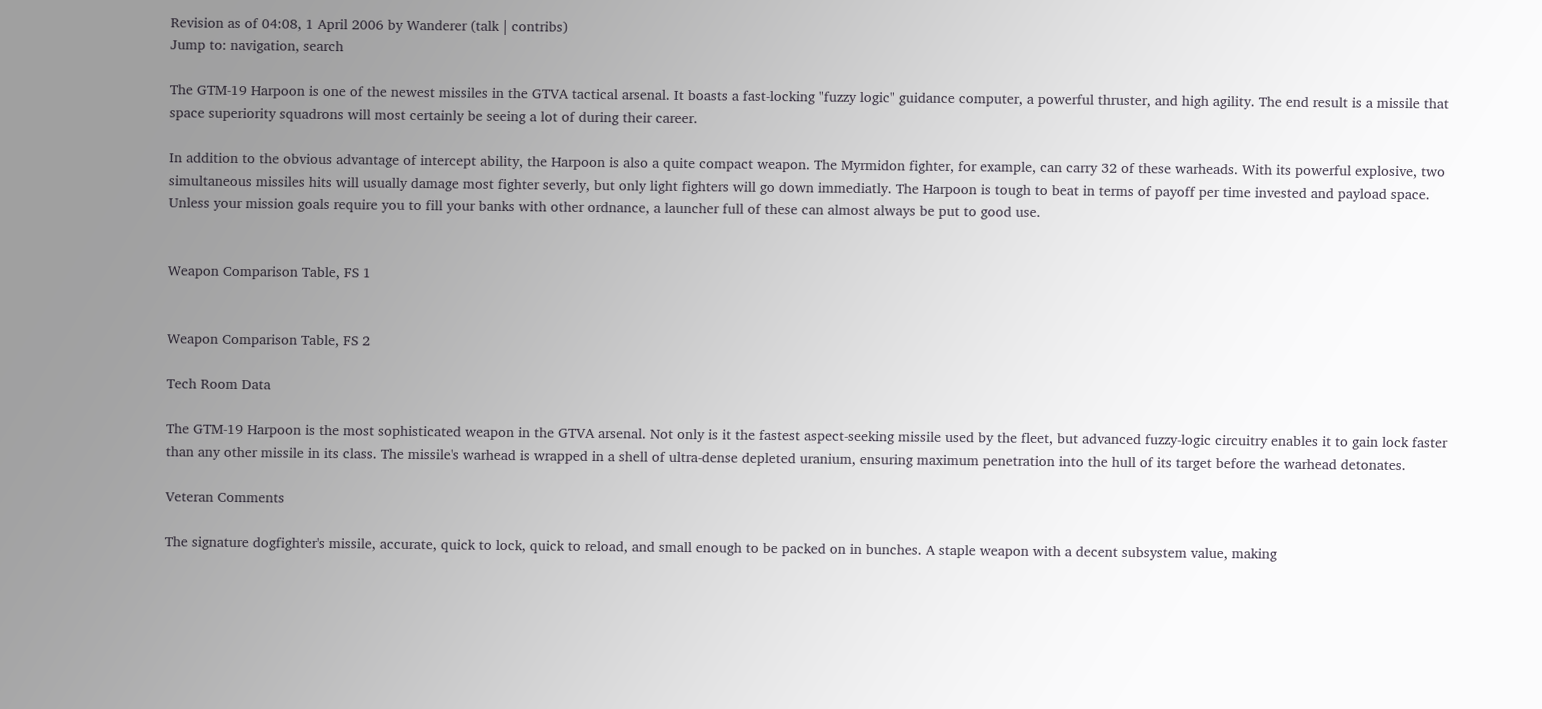Revision as of 04:08, 1 April 2006 by Wanderer (talk | contribs)
Jump to: navigation, search

The GTM-19 Harpoon is one of the newest missiles in the GTVA tactical arsenal. It boasts a fast-locking "fuzzy logic" guidance computer, a powerful thruster, and high agility. The end result is a missile that space superiority squadrons will most certainly be seeing a lot of during their career.

In addition to the obvious advantage of intercept ability, the Harpoon is also a quite compact weapon. The Myrmidon fighter, for example, can carry 32 of these warheads. With its powerful explosive, two simultaneous missiles hits will usually damage most fighter severly, but only light fighters will go down immediatly. The Harpoon is tough to beat in terms of payoff per time invested and payload space. Unless your mission goals require you to fill your banks with other ordnance, a launcher full of these can almost always be put to good use.


Weapon Comparison Table, FS 1


Weapon Comparison Table, FS 2

Tech Room Data

The GTM-19 Harpoon is the most sophisticated weapon in the GTVA arsenal. Not only is it the fastest aspect-seeking missile used by the fleet, but advanced fuzzy-logic circuitry enables it to gain lock faster than any other missile in its class. The missile's warhead is wrapped in a shell of ultra-dense depleted uranium, ensuring maximum penetration into the hull of its target before the warhead detonates.

Veteran Comments

The signature dogfighter's missile, accurate, quick to lock, quick to reload, and small enough to be packed on in bunches. A staple weapon with a decent subsystem value, making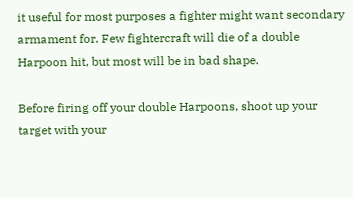it useful for most purposes a fighter might want secondary armament for. Few fightercraft will die of a double Harpoon hit, but most will be in bad shape.

Before firing off your double Harpoons, shoot up your target with your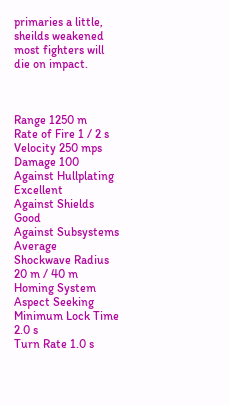primaries a little, sheilds weakened most fighters will die on impact.



Range 1250 m
Rate of Fire 1 / 2 s
Velocity 250 mps
Damage 100
Against Hullplating Excellent
Against Shields Good
Against Subsystems Average
Shockwave Radius 20 m / 40 m
Homing System Aspect Seeking
Minimum Lock Time 2.0 s
Turn Rate 1.0 s